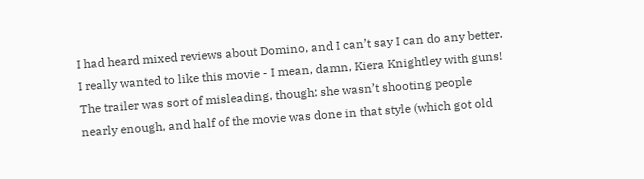I had heard mixed reviews about Domino, and I can’t say I can do any better. I really wanted to like this movie - I mean, damn, Kiera Knightley with guns! The trailer was sort of misleading, though: she wasn’t shooting people nearly enough, and half of the movie was done in that style (which got old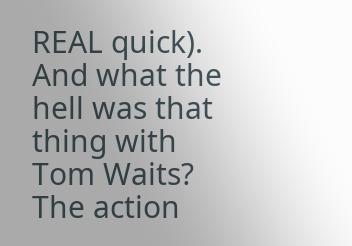REAL quick). And what the hell was that thing with Tom Waits? The action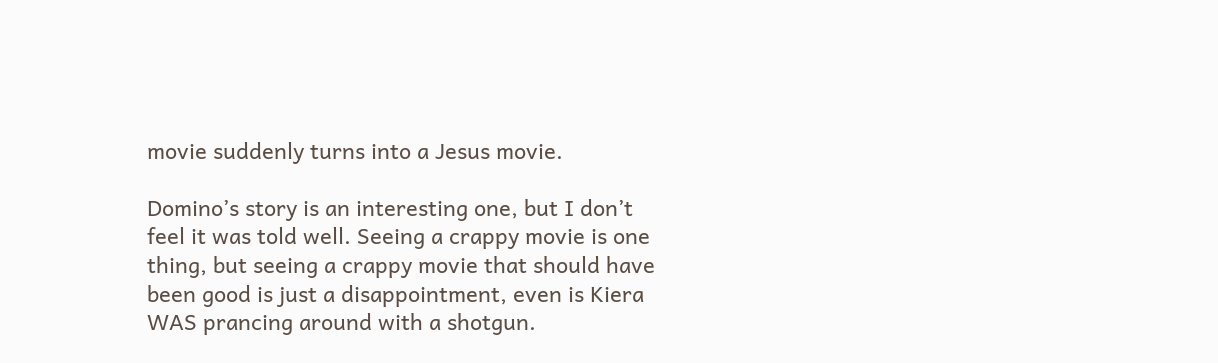movie suddenly turns into a Jesus movie.

Domino’s story is an interesting one, but I don’t feel it was told well. Seeing a crappy movie is one thing, but seeing a crappy movie that should have been good is just a disappointment, even is Kiera WAS prancing around with a shotgun.